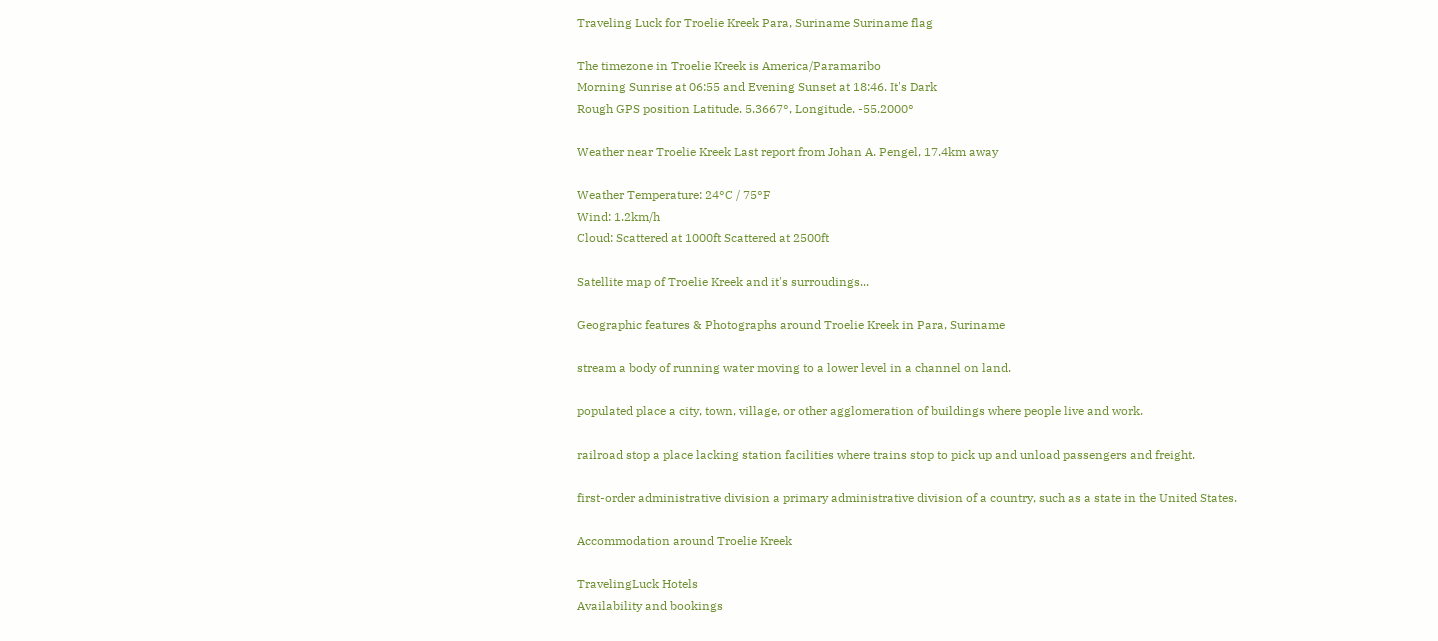Traveling Luck for Troelie Kreek Para, Suriname Suriname flag

The timezone in Troelie Kreek is America/Paramaribo
Morning Sunrise at 06:55 and Evening Sunset at 18:46. It's Dark
Rough GPS position Latitude. 5.3667°, Longitude. -55.2000°

Weather near Troelie Kreek Last report from Johan A. Pengel, 17.4km away

Weather Temperature: 24°C / 75°F
Wind: 1.2km/h
Cloud: Scattered at 1000ft Scattered at 2500ft

Satellite map of Troelie Kreek and it's surroudings...

Geographic features & Photographs around Troelie Kreek in Para, Suriname

stream a body of running water moving to a lower level in a channel on land.

populated place a city, town, village, or other agglomeration of buildings where people live and work.

railroad stop a place lacking station facilities where trains stop to pick up and unload passengers and freight.

first-order administrative division a primary administrative division of a country, such as a state in the United States.

Accommodation around Troelie Kreek

TravelingLuck Hotels
Availability and bookings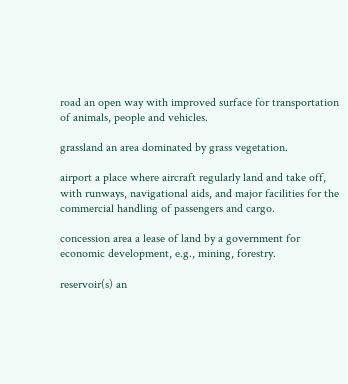road an open way with improved surface for transportation of animals, people and vehicles.

grassland an area dominated by grass vegetation.

airport a place where aircraft regularly land and take off, with runways, navigational aids, and major facilities for the commercial handling of passengers and cargo.

concession area a lease of land by a government for economic development, e.g., mining, forestry.

reservoir(s) an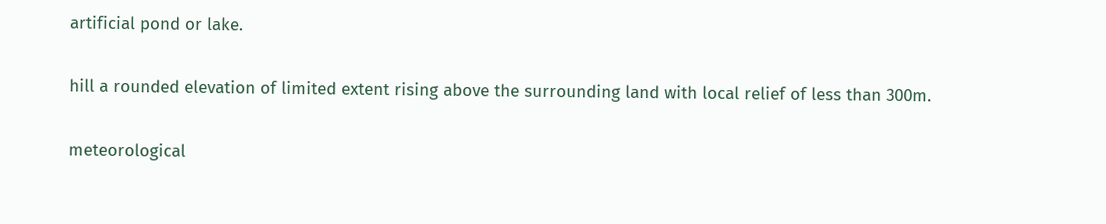artificial pond or lake.

hill a rounded elevation of limited extent rising above the surrounding land with local relief of less than 300m.

meteorological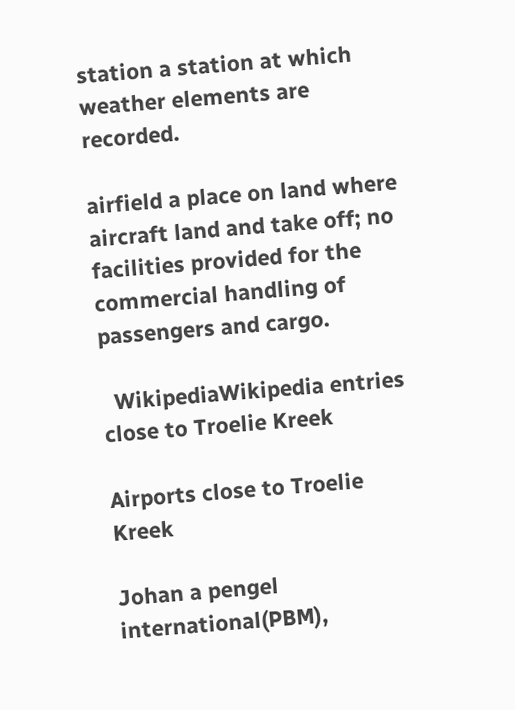station a station at which weather elements are recorded.

airfield a place on land where aircraft land and take off; no facilities provided for the commercial handling of passengers and cargo.

  WikipediaWikipedia entries close to Troelie Kreek

Airports close to Troelie Kreek

Johan a pengel international(PBM),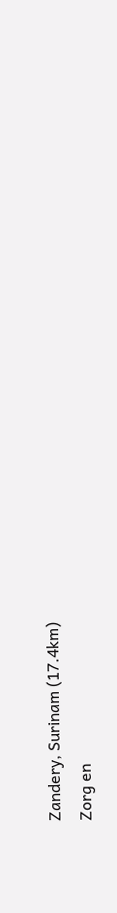Zandery, Surinam (17.4km)
Zorg en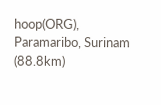hoop(ORG), Paramaribo, Surinam (88.8km)